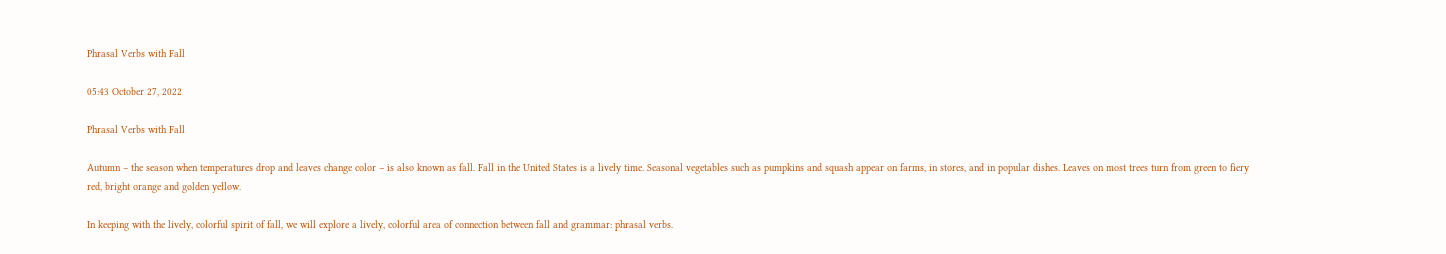Phrasal Verbs with Fall

05:43 October 27, 2022

Phrasal Verbs with Fall

Autumn – the season when temperatures drop and leaves change color – is also known as fall. Fall in the United States is a lively time. Seasonal vegetables such as pumpkins and squash appear on farms, in stores, and in popular dishes. Leaves on most trees turn from green to fiery red, bright orange and golden yellow.

In keeping with the lively, colorful spirit of fall, we will explore a lively, colorful area of connection between fall and grammar: phrasal verbs.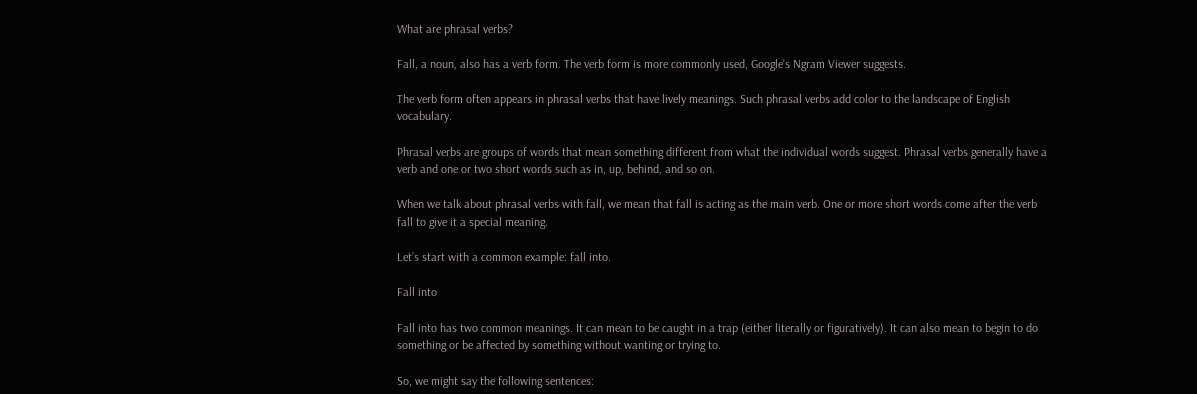What are phrasal verbs?

Fall, a noun, also has a verb form. The verb form is more commonly used, Google’s Ngram Viewer suggests.

The verb form often appears in phrasal verbs that have lively meanings. Such phrasal verbs add color to the landscape of English vocabulary.

Phrasal verbs are groups of words that mean something different from what the individual words suggest. Phrasal verbs generally have a verb and one or two short words such as in, up, behind, and so on.

When we talk about phrasal verbs with fall, we mean that fall is acting as the main verb. One or more short words come after the verb fall to give it a special meaning.

Let’s start with a common example: fall into.

Fall into

Fall into has two common meanings. It can mean to be caught in a trap (either literally or figuratively). It can also mean to begin to do something or be affected by something without wanting or trying to.

So, we might say the following sentences: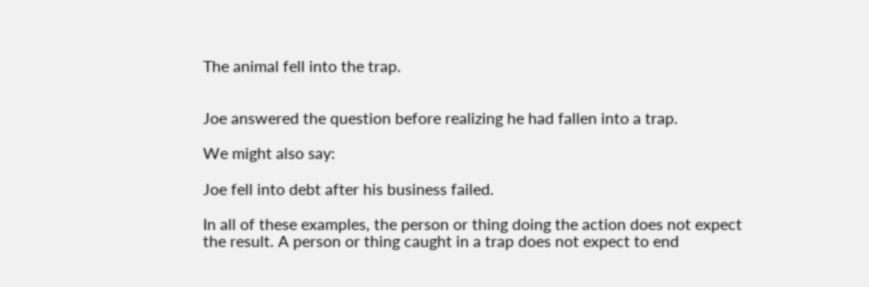The animal fell into the trap.


Joe answered the question before realizing he had fallen into a trap.

We might also say:

Joe fell into debt after his business failed.

In all of these examples, the person or thing doing the action does not expect the result. A person or thing caught in a trap does not expect to end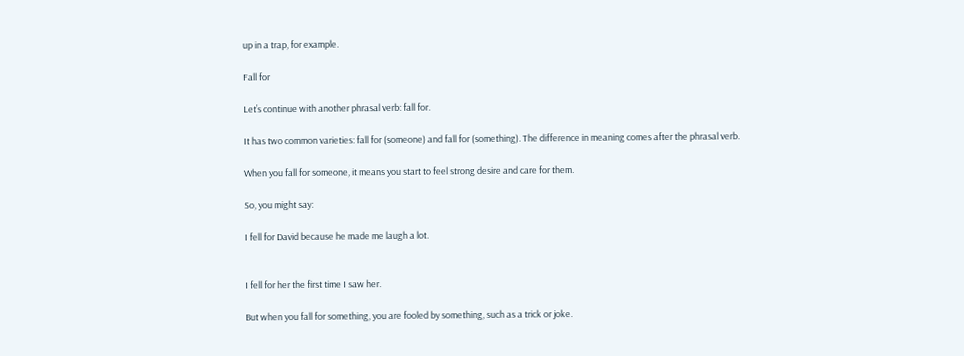up in a trap, for example.

Fall for

Let’s continue with another phrasal verb: fall for.

It has two common varieties: fall for (someone) and fall for (something). The difference in meaning comes after the phrasal verb.

When you fall for someone, it means you start to feel strong desire and care for them.

So, you might say:

I fell for David because he made me laugh a lot.


I fell for her the first time I saw her.

But when you fall for something, you are fooled by something, such as a trick or joke.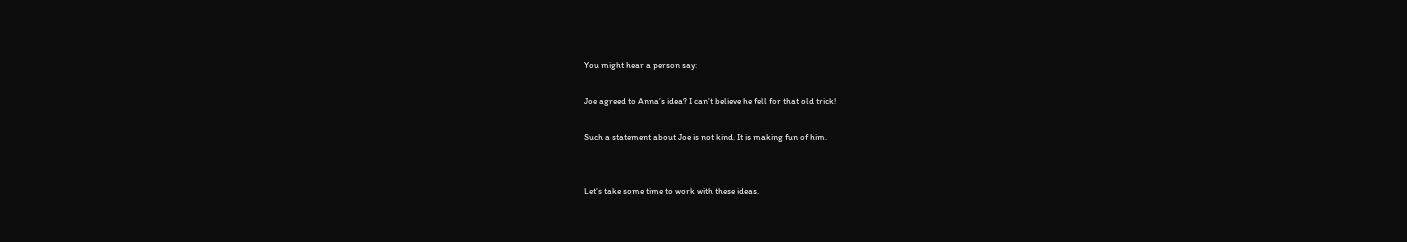You might hear a person say:

Joe agreed to Anna’s idea? I can’t believe he fell for that old trick!

Such a statement about Joe is not kind. It is making fun of him.


Let’s take some time to work with these ideas.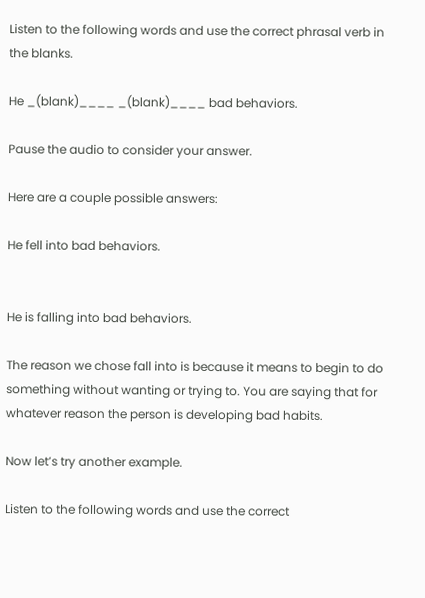Listen to the following words and use the correct phrasal verb in the blanks.

He _(blank)____ _(blank)____ bad behaviors.

Pause the audio to consider your answer.

Here are a couple possible answers:

He fell into bad behaviors.


He is falling into bad behaviors.

The reason we chose fall into is because it means to begin to do something without wanting or trying to. You are saying that for whatever reason the person is developing bad habits.

Now let’s try another example.

Listen to the following words and use the correct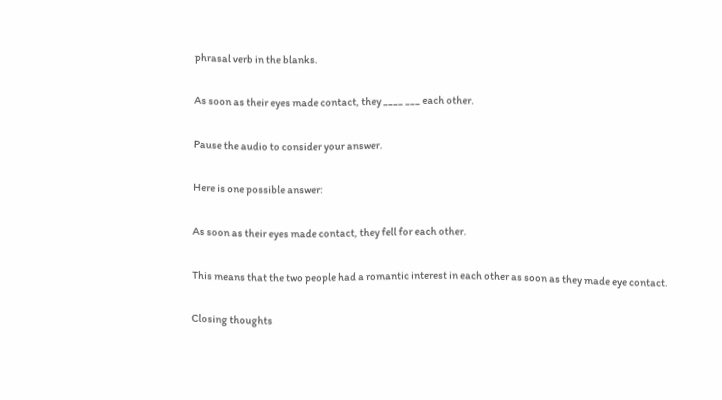phrasal verb in the blanks.

As soon as their eyes made contact, they ____ ___ each other.

Pause the audio to consider your answer.

Here is one possible answer:

As soon as their eyes made contact, they fell for each other.

This means that the two people had a romantic interest in each other as soon as they made eye contact.

Closing thoughts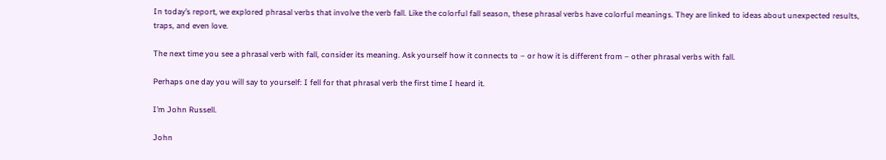In today’s report, we explored phrasal verbs that involve the verb fall. Like the colorful fall season, these phrasal verbs have colorful meanings. They are linked to ideas about unexpected results, traps, and even love.

The next time you see a phrasal verb with fall, consider its meaning. Ask yourself how it connects to – or how it is different from – other phrasal verbs with fall.

Perhaps one day you will say to yourself: I fell for that phrasal verb the first time I heard it.

I’m John Russell.

John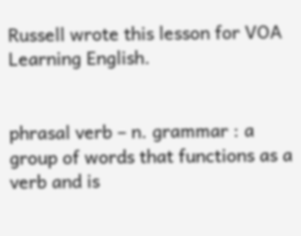Russell wrote this lesson for VOA Learning English.


phrasal verb – n. grammar : a group of words that functions as a verb and is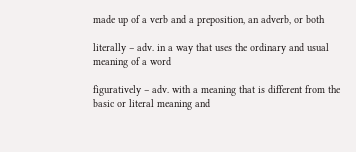made up of a verb and a preposition, an adverb, or both

literally – adv. in a way that uses the ordinary and usual meaning of a word

figuratively – adv. with a meaning that is different from the basic or literal meaning and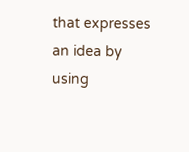that expresses an idea by using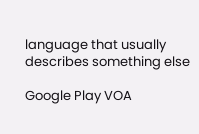language that usually describes something else

Google Play VOA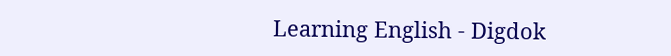Learning English - Digdok